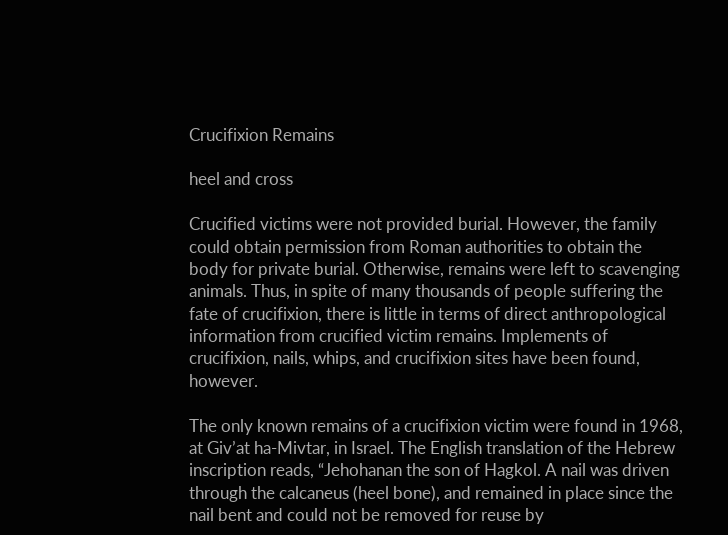Crucifixion Remains

heel and cross

Crucified victims were not provided burial. However, the family could obtain permission from Roman authorities to obtain the body for private burial. Otherwise, remains were left to scavenging animals. Thus, in spite of many thousands of people suffering the fate of crucifixion, there is little in terms of direct anthropological information from crucified victim remains. Implements of crucifixion, nails, whips, and crucifixion sites have been found, however.

The only known remains of a crucifixion victim were found in 1968, at Giv’at ha-Mivtar, in Israel. The English translation of the Hebrew inscription reads, “Jehohanan the son of Hagkol. A nail was driven through the calcaneus (heel bone), and remained in place since the nail bent and could not be removed for reuse by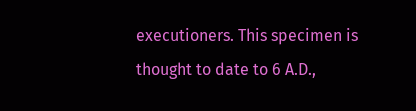executioners. This specimen is thought to date to 6 A.D.,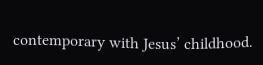contemporary with Jesus’ childhood.